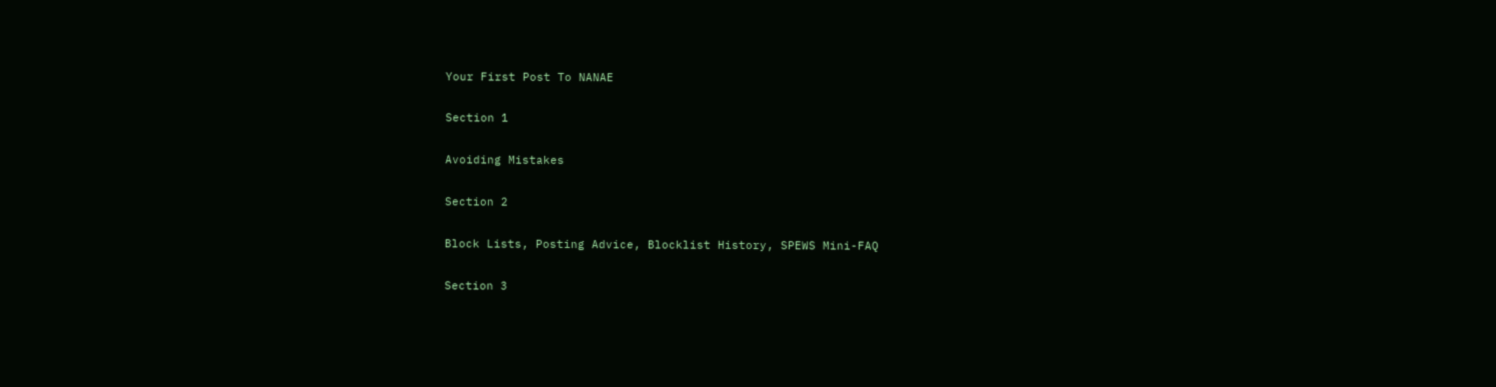Your First Post To NANAE

Section 1

Avoiding Mistakes

Section 2

Block Lists, Posting Advice, Blocklist History, SPEWS Mini-FAQ

Section 3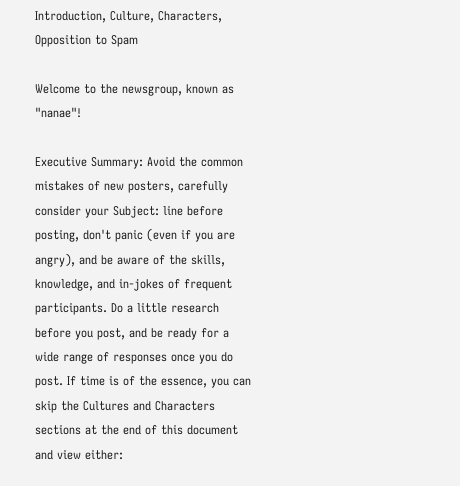Introduction, Culture, Characters, Opposition to Spam

Welcome to the newsgroup, known as "nanae"!

Executive Summary: Avoid the common mistakes of new posters, carefully consider your Subject: line before posting, don't panic (even if you are angry), and be aware of the skills, knowledge, and in-jokes of frequent participants. Do a little research before you post, and be ready for a wide range of responses once you do post. If time is of the essence, you can skip the Cultures and Characters sections at the end of this document and view either: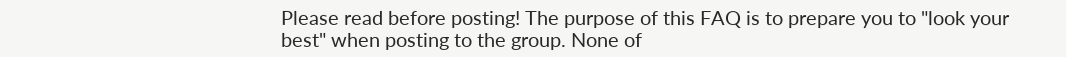Please read before posting! The purpose of this FAQ is to prepare you to "look your best" when posting to the group. None of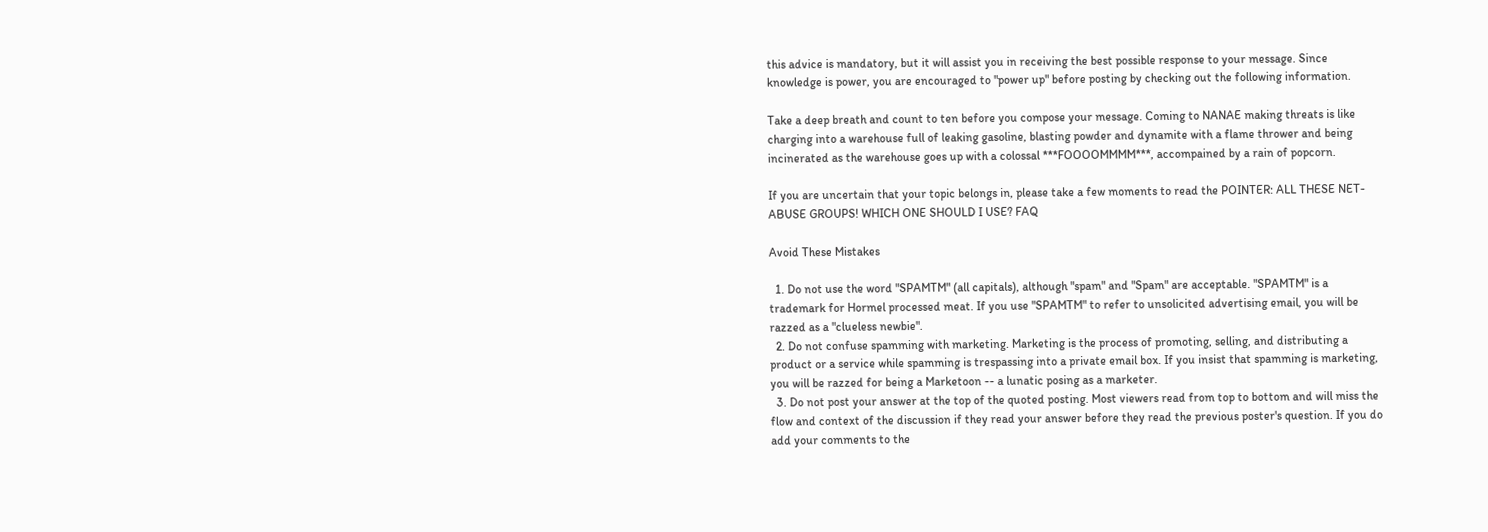this advice is mandatory, but it will assist you in receiving the best possible response to your message. Since knowledge is power, you are encouraged to "power up" before posting by checking out the following information.

Take a deep breath and count to ten before you compose your message. Coming to NANAE making threats is like charging into a warehouse full of leaking gasoline, blasting powder and dynamite with a flame thrower and being incinerated as the warehouse goes up with a colossal ***FOOOOMMMM***, accompained by a rain of popcorn.

If you are uncertain that your topic belongs in, please take a few moments to read the POINTER: ALL THESE NET-ABUSE GROUPS! WHICH ONE SHOULD I USE? FAQ

Avoid These Mistakes

  1. Do not use the word "SPAMTM" (all capitals), although "spam" and "Spam" are acceptable. "SPAMTM" is a trademark for Hormel processed meat. If you use "SPAMTM" to refer to unsolicited advertising email, you will be razzed as a "clueless newbie".
  2. Do not confuse spamming with marketing. Marketing is the process of promoting, selling, and distributing a product or a service while spamming is trespassing into a private email box. If you insist that spamming is marketing, you will be razzed for being a Marketoon -- a lunatic posing as a marketer.
  3. Do not post your answer at the top of the quoted posting. Most viewers read from top to bottom and will miss the flow and context of the discussion if they read your answer before they read the previous poster's question. If you do add your comments to the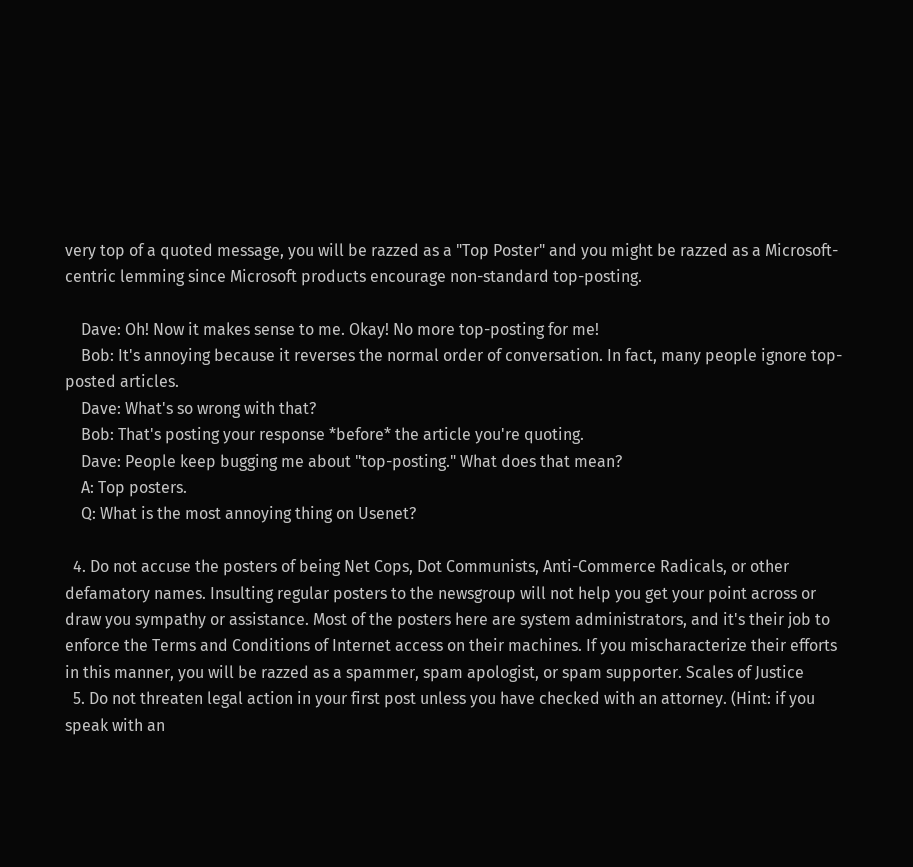very top of a quoted message, you will be razzed as a "Top Poster" and you might be razzed as a Microsoft-centric lemming since Microsoft products encourage non-standard top-posting.

    Dave: Oh! Now it makes sense to me. Okay! No more top-posting for me!
    Bob: It's annoying because it reverses the normal order of conversation. In fact, many people ignore top-posted articles.
    Dave: What's so wrong with that?
    Bob: That's posting your response *before* the article you're quoting.
    Dave: People keep bugging me about "top-posting." What does that mean?
    A: Top posters.
    Q: What is the most annoying thing on Usenet?

  4. Do not accuse the posters of being Net Cops, Dot Communists, Anti-Commerce Radicals, or other defamatory names. Insulting regular posters to the newsgroup will not help you get your point across or draw you sympathy or assistance. Most of the posters here are system administrators, and it's their job to enforce the Terms and Conditions of Internet access on their machines. If you mischaracterize their efforts in this manner, you will be razzed as a spammer, spam apologist, or spam supporter. Scales of Justice
  5. Do not threaten legal action in your first post unless you have checked with an attorney. (Hint: if you speak with an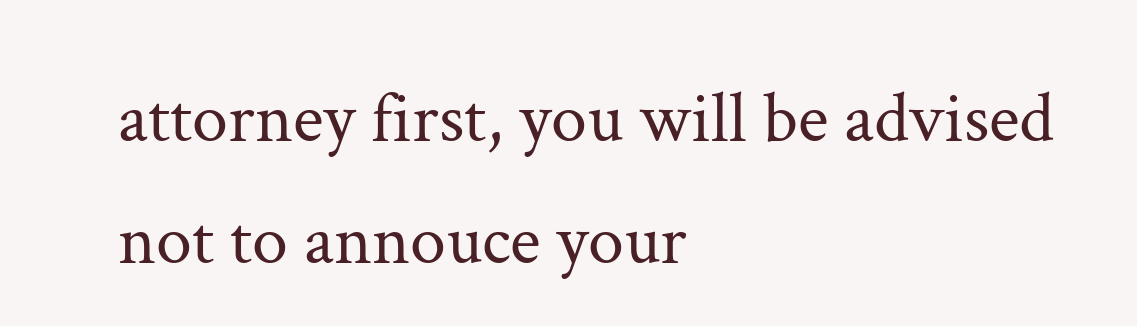attorney first, you will be advised not to annouce your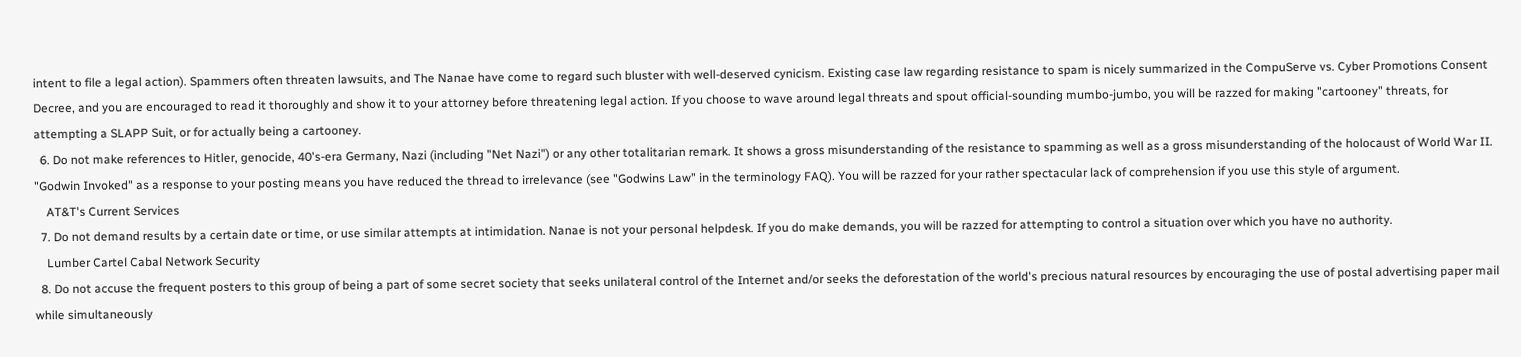intent to file a legal action). Spammers often threaten lawsuits, and The Nanae have come to regard such bluster with well-deserved cynicism. Existing case law regarding resistance to spam is nicely summarized in the CompuServe vs. Cyber Promotions Consent Decree, and you are encouraged to read it thoroughly and show it to your attorney before threatening legal action. If you choose to wave around legal threats and spout official-sounding mumbo-jumbo, you will be razzed for making "cartooney" threats, for attempting a SLAPP Suit, or for actually being a cartooney.
  6. Do not make references to Hitler, genocide, 40's-era Germany, Nazi (including "Net Nazi") or any other totalitarian remark. It shows a gross misunderstanding of the resistance to spamming as well as a gross misunderstanding of the holocaust of World War II. "Godwin Invoked" as a response to your posting means you have reduced the thread to irrelevance (see "Godwins Law" in the terminology FAQ). You will be razzed for your rather spectacular lack of comprehension if you use this style of argument.
    AT&T's Current Services
  7. Do not demand results by a certain date or time, or use similar attempts at intimidation. Nanae is not your personal helpdesk. If you do make demands, you will be razzed for attempting to control a situation over which you have no authority.
    Lumber Cartel Cabal Network Security
  8. Do not accuse the frequent posters to this group of being a part of some secret society that seeks unilateral control of the Internet and/or seeks the deforestation of the world's precious natural resources by encouraging the use of postal advertising paper mail while simultaneously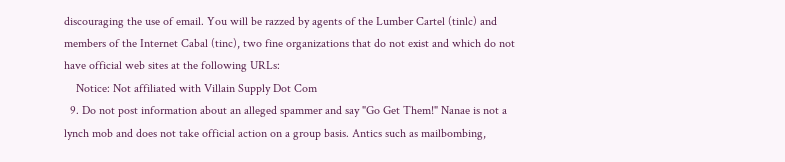discouraging the use of email. You will be razzed by agents of the Lumber Cartel (tinlc) and members of the Internet Cabal (tinc), two fine organizations that do not exist and which do not have official web sites at the following URLs:
    Notice: Not affiliated with Villain Supply Dot Com
  9. Do not post information about an alleged spammer and say "Go Get Them!" Nanae is not a lynch mob and does not take official action on a group basis. Antics such as mailbombing,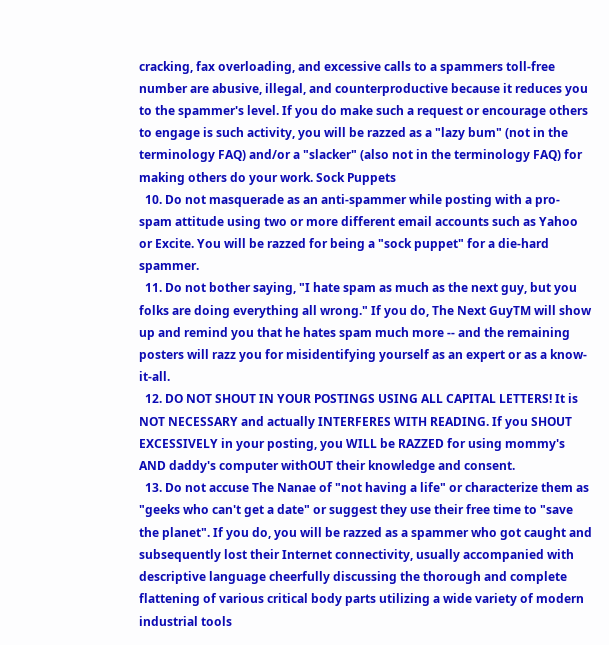cracking, fax overloading, and excessive calls to a spammers toll-free number are abusive, illegal, and counterproductive because it reduces you to the spammer's level. If you do make such a request or encourage others to engage is such activity, you will be razzed as a "lazy bum" (not in the terminology FAQ) and/or a "slacker" (also not in the terminology FAQ) for making others do your work. Sock Puppets
  10. Do not masquerade as an anti-spammer while posting with a pro-spam attitude using two or more different email accounts such as Yahoo or Excite. You will be razzed for being a "sock puppet" for a die-hard spammer.
  11. Do not bother saying, "I hate spam as much as the next guy, but you folks are doing everything all wrong." If you do, The Next GuyTM will show up and remind you that he hates spam much more -- and the remaining posters will razz you for misidentifying yourself as an expert or as a know-it-all.
  12. DO NOT SHOUT IN YOUR POSTINGS USING ALL CAPITAL LETTERS! It is NOT NECESSARY and actually INTERFERES WITH READING. If you SHOUT EXCESSIVELY in your posting, you WILL be RAZZED for using mommy's AND daddy's computer withOUT their knowledge and consent.
  13. Do not accuse The Nanae of "not having a life" or characterize them as "geeks who can't get a date" or suggest they use their free time to "save the planet". If you do, you will be razzed as a spammer who got caught and subsequently lost their Internet connectivity, usually accompanied with descriptive language cheerfully discussing the thorough and complete flattening of various critical body parts utilizing a wide variety of modern industrial tools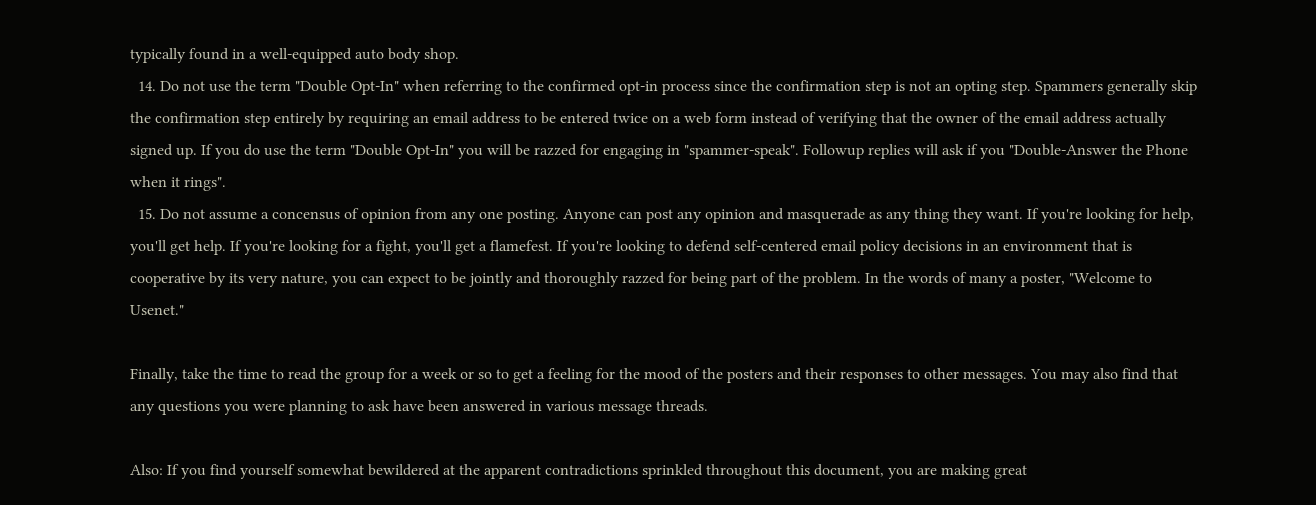typically found in a well-equipped auto body shop.
  14. Do not use the term "Double Opt-In" when referring to the confirmed opt-in process since the confirmation step is not an opting step. Spammers generally skip the confirmation step entirely by requiring an email address to be entered twice on a web form instead of verifying that the owner of the email address actually signed up. If you do use the term "Double Opt-In" you will be razzed for engaging in "spammer-speak". Followup replies will ask if you "Double-Answer the Phone when it rings".
  15. Do not assume a concensus of opinion from any one posting. Anyone can post any opinion and masquerade as any thing they want. If you're looking for help, you'll get help. If you're looking for a fight, you'll get a flamefest. If you're looking to defend self-centered email policy decisions in an environment that is cooperative by its very nature, you can expect to be jointly and thoroughly razzed for being part of the problem. In the words of many a poster, "Welcome to Usenet."

Finally, take the time to read the group for a week or so to get a feeling for the mood of the posters and their responses to other messages. You may also find that any questions you were planning to ask have been answered in various message threads.

Also: If you find yourself somewhat bewildered at the apparent contradictions sprinkled throughout this document, you are making great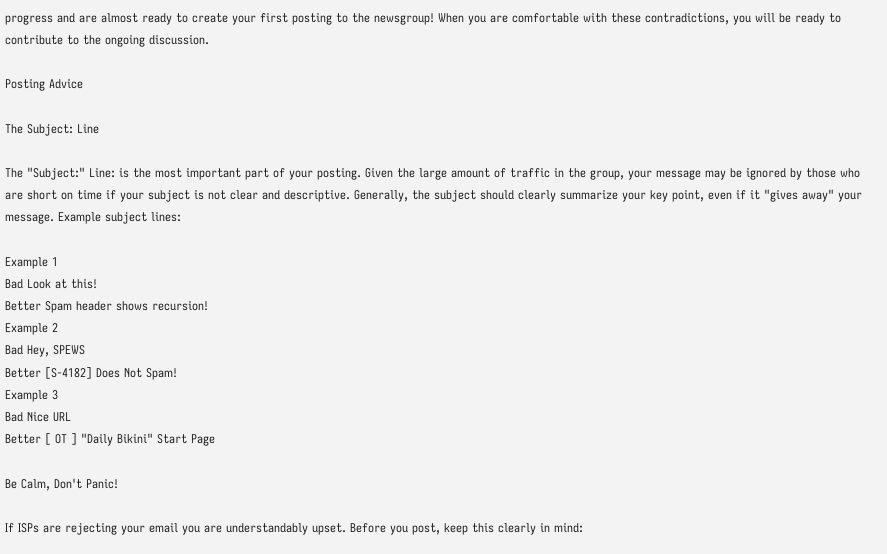progress and are almost ready to create your first posting to the newsgroup! When you are comfortable with these contradictions, you will be ready to contribute to the ongoing discussion.

Posting Advice

The Subject: Line

The "Subject:" Line: is the most important part of your posting. Given the large amount of traffic in the group, your message may be ignored by those who are short on time if your subject is not clear and descriptive. Generally, the subject should clearly summarize your key point, even if it "gives away" your message. Example subject lines:

Example 1
Bad Look at this!
Better Spam header shows recursion!
Example 2
Bad Hey, SPEWS
Better [S-4182] Does Not Spam!
Example 3
Bad Nice URL
Better [ OT ] "Daily Bikini" Start Page

Be Calm, Don't Panic!

If ISPs are rejecting your email you are understandably upset. Before you post, keep this clearly in mind: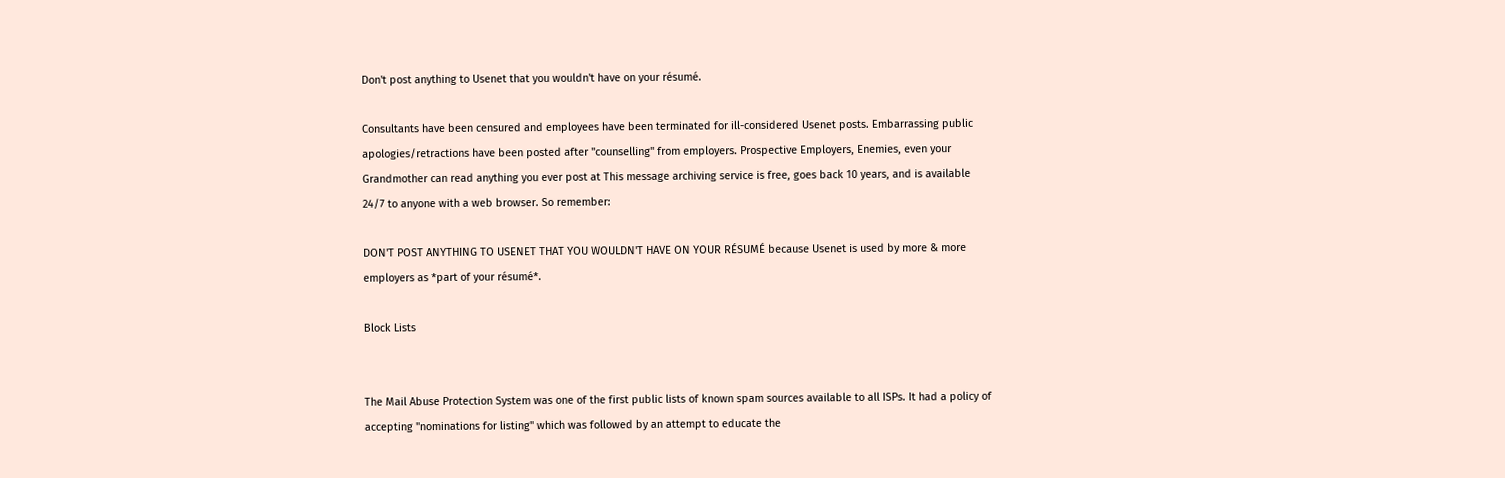Don't post anything to Usenet that you wouldn't have on your résumé.

Consultants have been censured and employees have been terminated for ill-considered Usenet posts. Embarrassing public apologies/retractions have been posted after "counselling" from employers. Prospective Employers, Enemies, even your Grandmother can read anything you ever post at This message archiving service is free, goes back 10 years, and is available 24/7 to anyone with a web browser. So remember:

DON'T POST ANYTHING TO USENET THAT YOU WOULDN'T HAVE ON YOUR RÉSUMÉ because Usenet is used by more & more employers as *part of your résumé*.

Block Lists


The Mail Abuse Protection System was one of the first public lists of known spam sources available to all ISPs. It had a policy of accepting "nominations for listing" which was followed by an attempt to educate the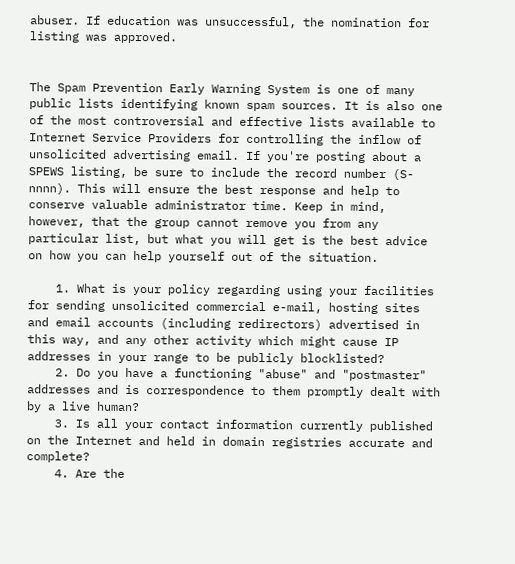abuser. If education was unsuccessful, the nomination for listing was approved.


The Spam Prevention Early Warning System is one of many public lists identifying known spam sources. It is also one of the most controversial and effective lists available to Internet Service Providers for controlling the inflow of unsolicited advertising email. If you're posting about a SPEWS listing, be sure to include the record number (S-nnnn). This will ensure the best response and help to conserve valuable administrator time. Keep in mind, however, that the group cannot remove you from any particular list, but what you will get is the best advice on how you can help yourself out of the situation.

    1. What is your policy regarding using your facilities for sending unsolicited commercial e-mail, hosting sites and email accounts (including redirectors) advertised in this way, and any other activity which might cause IP addresses in your range to be publicly blocklisted?
    2. Do you have a functioning "abuse" and "postmaster" addresses and is correspondence to them promptly dealt with by a live human?
    3. Is all your contact information currently published on the Internet and held in domain registries accurate and complete?
    4. Are the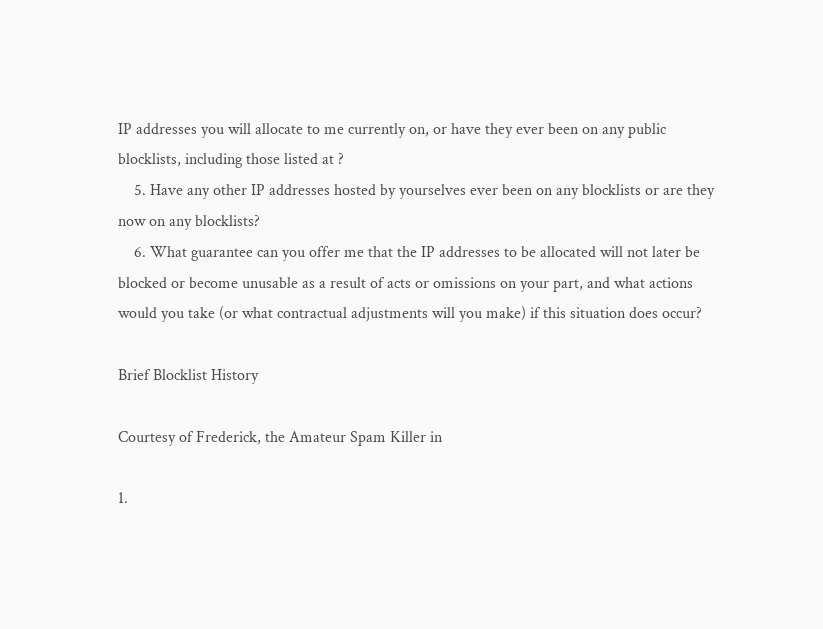IP addresses you will allocate to me currently on, or have they ever been on any public blocklists, including those listed at ?
    5. Have any other IP addresses hosted by yourselves ever been on any blocklists or are they now on any blocklists?
    6. What guarantee can you offer me that the IP addresses to be allocated will not later be blocked or become unusable as a result of acts or omissions on your part, and what actions would you take (or what contractual adjustments will you make) if this situation does occur?

Brief Blocklist History

Courtesy of Frederick, the Amateur Spam Killer in

1.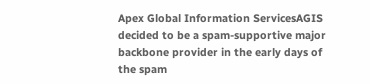Apex Global Information ServicesAGIS decided to be a spam-supportive major backbone provider in the early days of the spam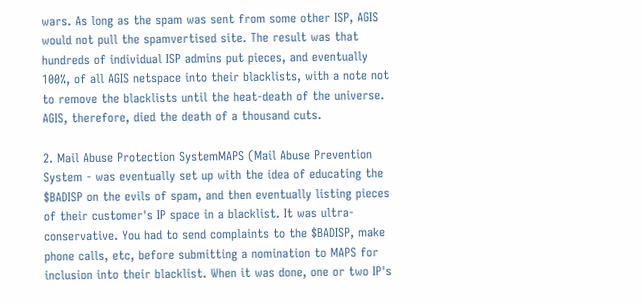wars. As long as the spam was sent from some other ISP, AGIS would not pull the spamvertised site. The result was that hundreds of individual ISP admins put pieces, and eventually 100%, of all AGIS netspace into their blacklists, with a note not to remove the blacklists until the heat-death of the universe. AGIS, therefore, died the death of a thousand cuts.

2. Mail Abuse Protection SystemMAPS (Mail Abuse Prevention System - was eventually set up with the idea of educating the $BADISP on the evils of spam, and then eventually listing pieces of their customer's IP space in a blacklist. It was ultra-conservative. You had to send complaints to the $BADISP, make phone calls, etc, before submitting a nomination to MAPS for inclusion into their blacklist. When it was done, one or two IP's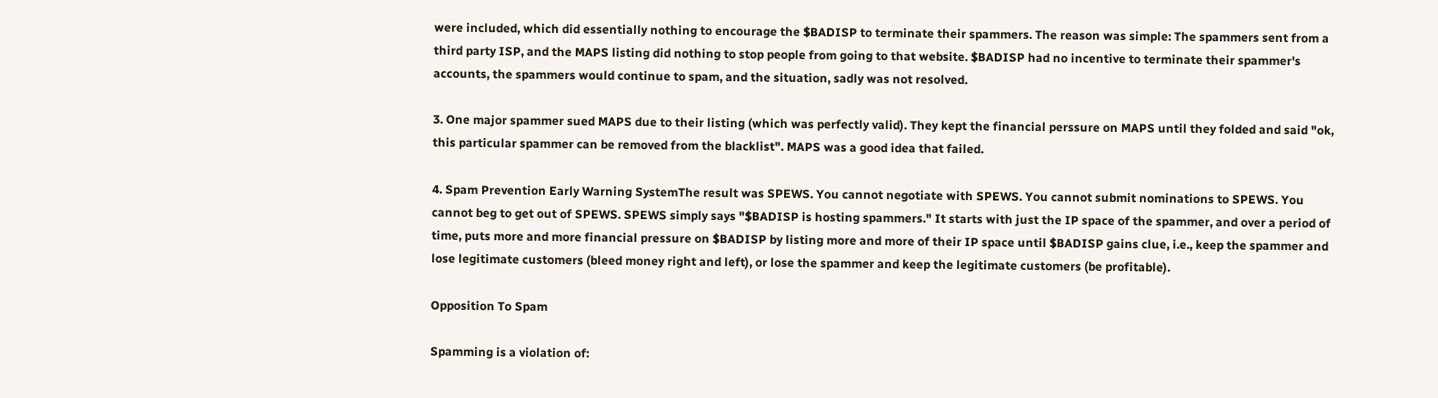were included, which did essentially nothing to encourage the $BADISP to terminate their spammers. The reason was simple: The spammers sent from a third party ISP, and the MAPS listing did nothing to stop people from going to that website. $BADISP had no incentive to terminate their spammer's accounts, the spammers would continue to spam, and the situation, sadly was not resolved.

3. One major spammer sued MAPS due to their listing (which was perfectly valid). They kept the financial perssure on MAPS until they folded and said "ok, this particular spammer can be removed from the blacklist". MAPS was a good idea that failed.

4. Spam Prevention Early Warning SystemThe result was SPEWS. You cannot negotiate with SPEWS. You cannot submit nominations to SPEWS. You cannot beg to get out of SPEWS. SPEWS simply says "$BADISP is hosting spammers." It starts with just the IP space of the spammer, and over a period of time, puts more and more financial pressure on $BADISP by listing more and more of their IP space until $BADISP gains clue, i.e., keep the spammer and lose legitimate customers (bleed money right and left), or lose the spammer and keep the legitimate customers (be profitable).

Opposition To Spam

Spamming is a violation of: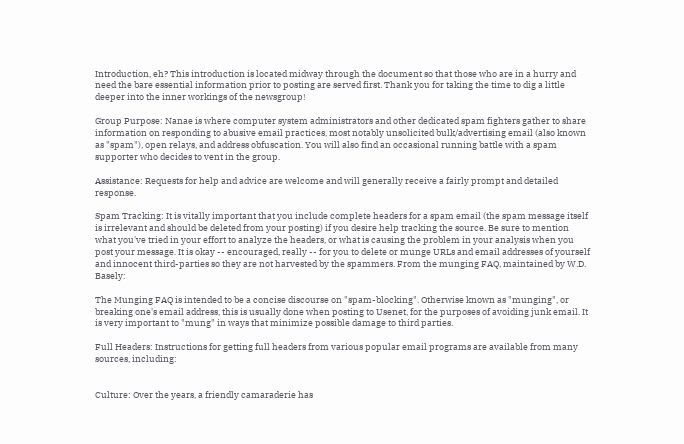Introduction, eh? This introduction is located midway through the document so that those who are in a hurry and need the bare essential information prior to posting are served first. Thank you for taking the time to dig a little deeper into the inner workings of the newsgroup!

Group Purpose: Nanae is where computer system administrators and other dedicated spam fighters gather to share information on responding to abusive email practices, most notably unsolicited bulk/advertising email (also known as "spam"), open relays, and address obfuscation. You will also find an occasional running battle with a spam supporter who decides to vent in the group.

Assistance: Requests for help and advice are welcome and will generally receive a fairly prompt and detailed response.

Spam Tracking: It is vitally important that you include complete headers for a spam email (the spam message itself is irrelevant and should be deleted from your posting) if you desire help tracking the source. Be sure to mention what you've tried in your effort to analyze the headers, or what is causing the problem in your analysis when you post your message. It is okay -- encouraged, really -- for you to delete or munge URLs and email addresses of yourself and innocent third-parties so they are not harvested by the spammers. From the munging FAQ, maintained by W.D. Basely:

The Munging FAQ is intended to be a concise discourse on "spam-blocking". Otherwise known as "munging", or breaking one's email address, this is usually done when posting to Usenet, for the purposes of avoiding junk email. It is very important to "mung" in ways that minimize possible damage to third parties.

Full Headers: Instructions for getting full headers from various popular email programs are available from many sources, including:


Culture: Over the years, a friendly camaraderie has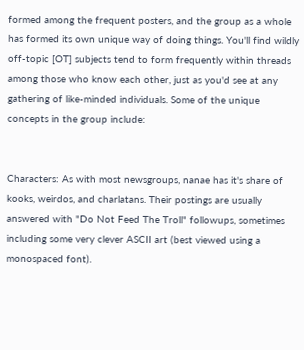formed among the frequent posters, and the group as a whole has formed its own unique way of doing things. You'll find wildly off-topic [OT] subjects tend to form frequently within threads among those who know each other, just as you'd see at any gathering of like-minded individuals. Some of the unique concepts in the group include:


Characters: As with most newsgroups, nanae has it's share of kooks, weirdos, and charlatans. Their postings are usually answered with "Do Not Feed The Troll" followups, sometimes including some very clever ASCII art (best viewed using a monospaced font).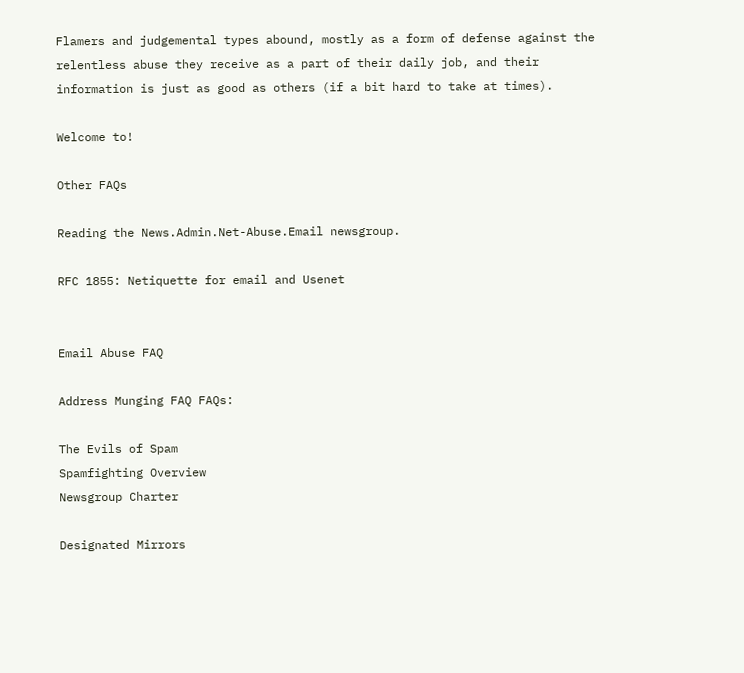Flamers and judgemental types abound, mostly as a form of defense against the relentless abuse they receive as a part of their daily job, and their information is just as good as others (if a bit hard to take at times).

Welcome to!

Other FAQs

Reading the News.Admin.Net-Abuse.Email newsgroup.

RFC 1855: Netiquette for email and Usenet


Email Abuse FAQ

Address Munging FAQ FAQs:

The Evils of Spam
Spamfighting Overview
Newsgroup Charter

Designated Mirrors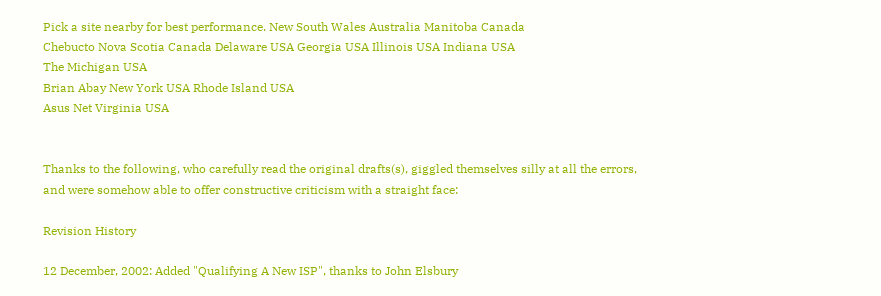Pick a site nearby for best performance. New South Wales Australia Manitoba Canada
Chebucto Nova Scotia Canada Delaware USA Georgia USA Illinois USA Indiana USA
The Michigan USA
Brian Abay New York USA Rhode Island USA
Asus Net Virginia USA


Thanks to the following, who carefully read the original drafts(s), giggled themselves silly at all the errors, and were somehow able to offer constructive criticism with a straight face:

Revision History

12 December, 2002: Added "Qualifying A New ISP", thanks to John Elsbury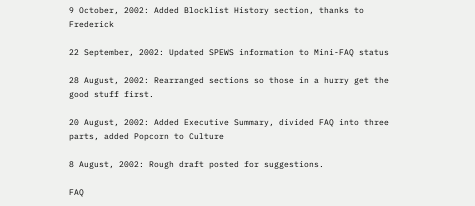9 October, 2002: Added Blocklist History section, thanks to Frederick

22 September, 2002: Updated SPEWS information to Mini-FAQ status

28 August, 2002: Rearranged sections so those in a hurry get the good stuff first.

20 August, 2002: Added Executive Summary, divided FAQ into three parts, added Popcorn to Culture

8 August, 2002: Rough draft posted for suggestions.

FAQ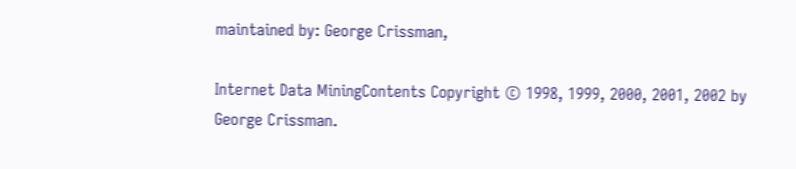maintained by: George Crissman,

Internet Data MiningContents Copyright © 1998, 1999, 2000, 2001, 2002 by George Crissman.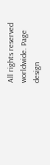All rights reserved worldwide. Page design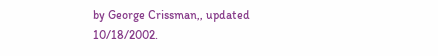by George Crissman,, updated 10/18/2002.